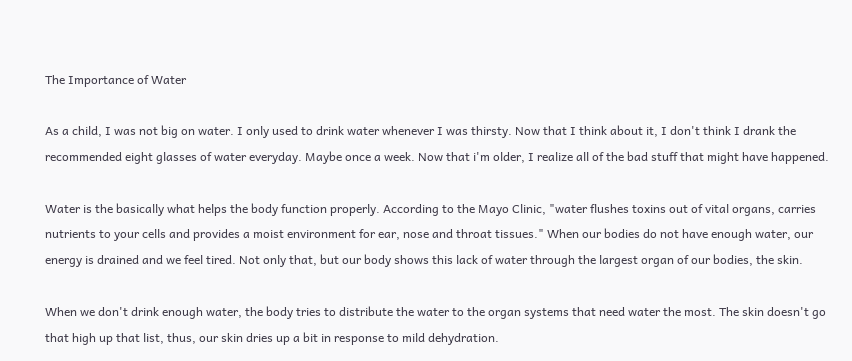The Importance of Water

As a child, I was not big on water. I only used to drink water whenever I was thirsty. Now that I think about it, I don't think I drank the recommended eight glasses of water everyday. Maybe once a week. Now that i'm older, I realize all of the bad stuff that might have happened.

Water is the basically what helps the body function properly. According to the Mayo Clinic, "water flushes toxins out of vital organs, carries nutrients to your cells and provides a moist environment for ear, nose and throat tissues." When our bodies do not have enough water, our energy is drained and we feel tired. Not only that, but our body shows this lack of water through the largest organ of our bodies, the skin.

When we don't drink enough water, the body tries to distribute the water to the organ systems that need water the most. The skin doesn't go that high up that list, thus, our skin dries up a bit in response to mild dehydration.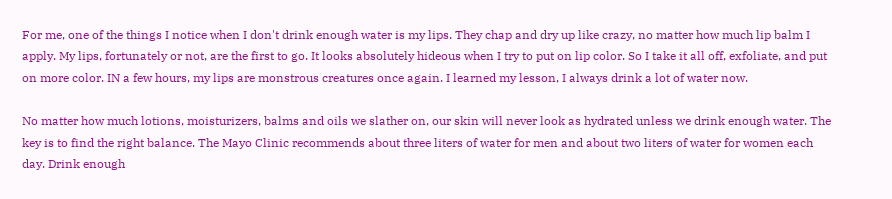For me, one of the things I notice when I don't drink enough water is my lips. They chap and dry up like crazy, no matter how much lip balm I apply. My lips, fortunately or not, are the first to go. It looks absolutely hideous when I try to put on lip color. So I take it all off, exfoliate, and put on more color. IN a few hours, my lips are monstrous creatures once again. I learned my lesson, I always drink a lot of water now.

No matter how much lotions, moisturizers, balms and oils we slather on, our skin will never look as hydrated unless we drink enough water. The key is to find the right balance. The Mayo Clinic recommends about three liters of water for men and about two liters of water for women each day. Drink enough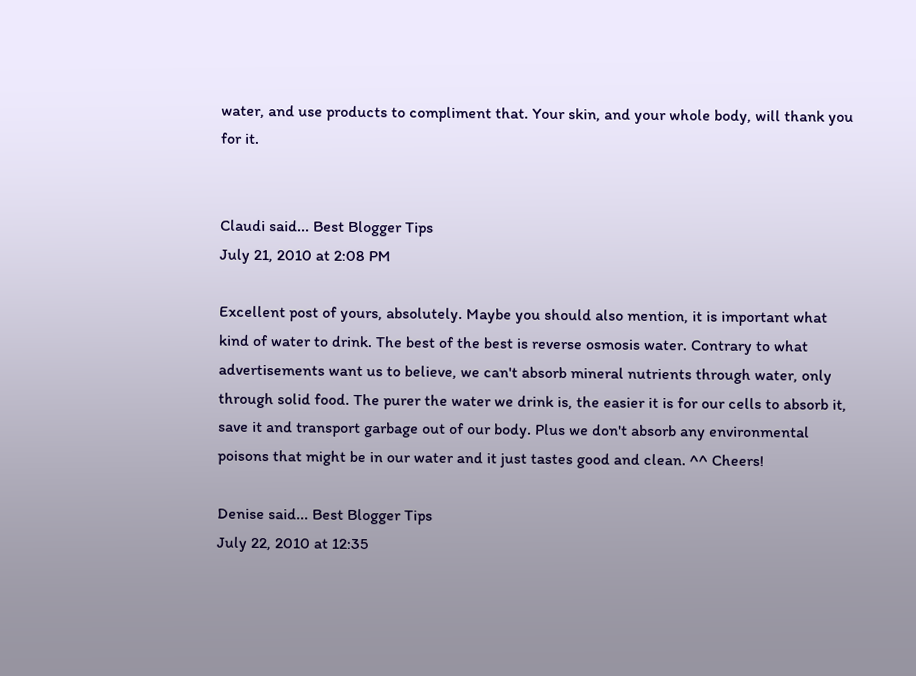water, and use products to compliment that. Your skin, and your whole body, will thank you for it.


Claudi said... Best Blogger Tips
July 21, 2010 at 2:08 PM

Excellent post of yours, absolutely. Maybe you should also mention, it is important what kind of water to drink. The best of the best is reverse osmosis water. Contrary to what advertisements want us to believe, we can't absorb mineral nutrients through water, only through solid food. The purer the water we drink is, the easier it is for our cells to absorb it, save it and transport garbage out of our body. Plus we don't absorb any environmental poisons that might be in our water and it just tastes good and clean. ^^ Cheers!

Denise said... Best Blogger Tips
July 22, 2010 at 12:35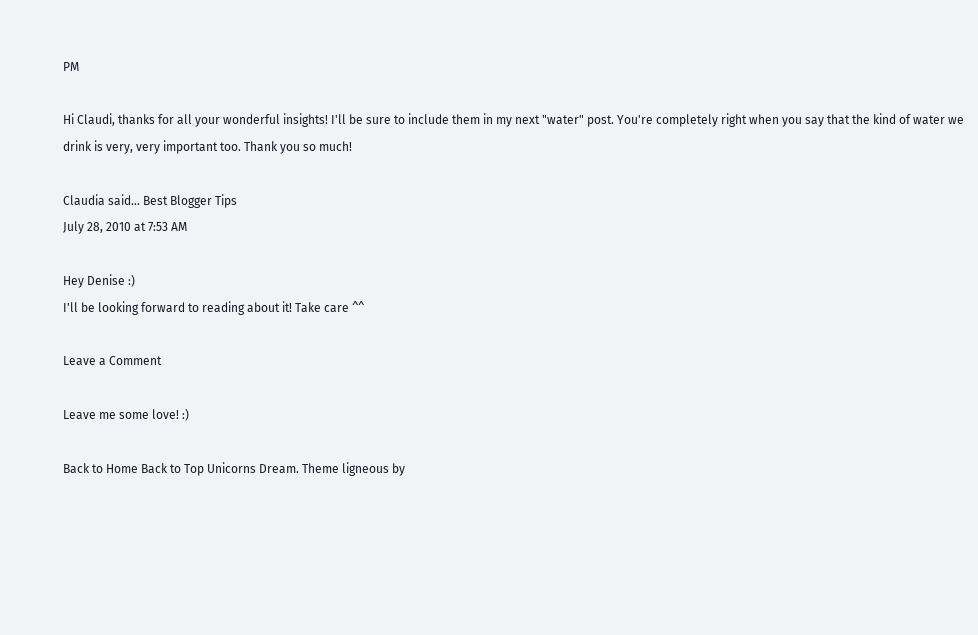PM

Hi Claudi, thanks for all your wonderful insights! I'll be sure to include them in my next "water" post. You're completely right when you say that the kind of water we drink is very, very important too. Thank you so much!

Claudia said... Best Blogger Tips
July 28, 2010 at 7:53 AM

Hey Denise :)
I'll be looking forward to reading about it! Take care ^^

Leave a Comment

Leave me some love! :)

Back to Home Back to Top Unicorns Dream. Theme ligneous by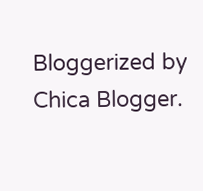Bloggerized by Chica Blogger.